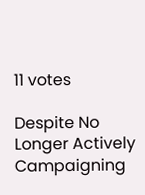11 votes

Despite No Longer Actively Campaigning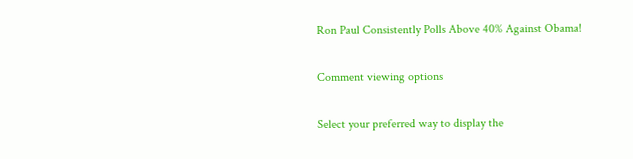Ron Paul Consistently Polls Above 40% Against Obama!

Comment viewing options

Select your preferred way to display the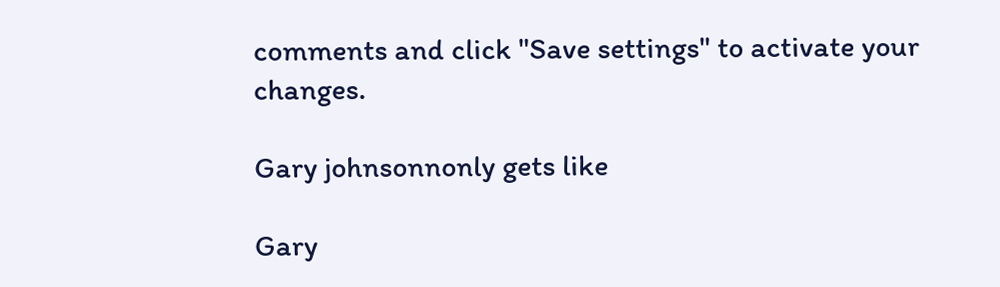comments and click "Save settings" to activate your changes.

Gary johnsonnonly gets like

Gary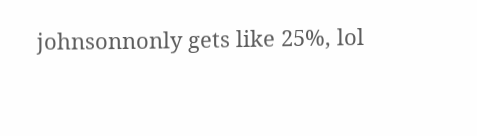johnsonnonly gets like 25%, lol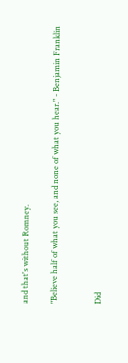and that's without Romney.

"Believe half of what you see, and none of what you hear." - Benjamin Franklin


Did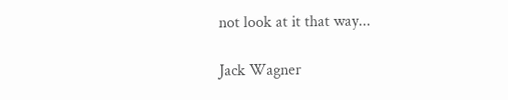not look at it that way...

Jack Wagner